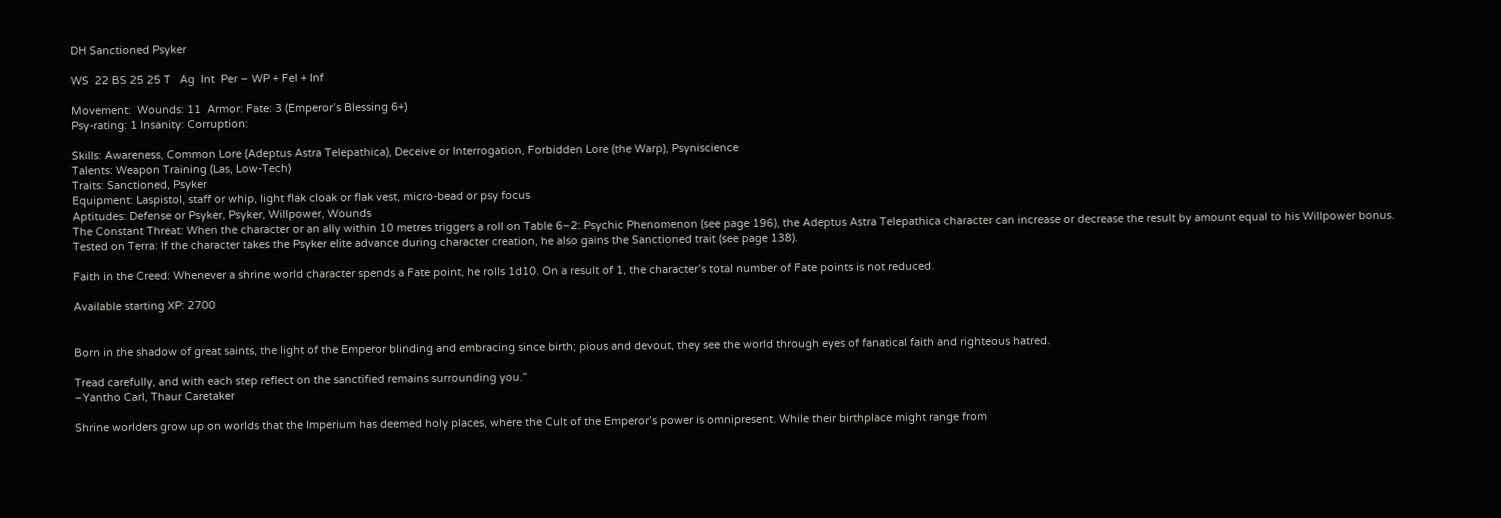DH Sanctioned Psyker

WS  22 BS 25 25 T   Ag  Int  Per – WP + Fel + Inf

Movement:  Wounds: 11  Armor: Fate: 3 (Emperor’s Blessing 6+)
Psy-rating: 1 Insanity: Corruption:

Skills: Awareness, Common Lore (Adeptus Astra Telepathica), Deceive or Interrogation, Forbidden Lore (the Warp), Psyniscience
Talents: Weapon Training (Las, Low-Tech)
Traits: Sanctioned, Psyker
Equipment: Laspistol, staff or whip, light flak cloak or flak vest, micro-bead or psy focus
Aptitudes: Defense or Psyker, Psyker, Willpower, Wounds
The Constant Threat: When the character or an ally within 10 metres triggers a roll on Table 6–2: Psychic Phenomenon (see page 196), the Adeptus Astra Telepathica character can increase or decrease the result by amount equal to his Willpower bonus.
Tested on Terra: If the character takes the Psyker elite advance during character creation, he also gains the Sanctioned trait (see page 138).

Faith in the Creed: Whenever a shrine world character spends a Fate point, he rolls 1d10. On a result of 1, the character’s total number of Fate points is not reduced.

Available starting XP: 2700


Born in the shadow of great saints, the light of the Emperor blinding and embracing since birth; pious and devout, they see the world through eyes of fanatical faith and righteous hatred.

Tread carefully, and with each step reflect on the sanctified remains surrounding you.”
–Yantho Carl, Thaur Caretaker

Shrine worlders grow up on worlds that the Imperium has deemed holy places, where the Cult of the Emperor’s power is omnipresent. While their birthplace might range from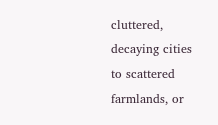cluttered, decaying cities to scattered farmlands, or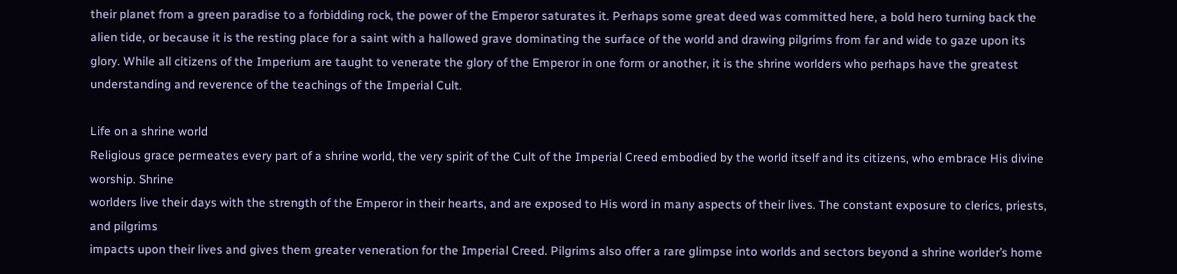their planet from a green paradise to a forbidding rock, the power of the Emperor saturates it. Perhaps some great deed was committed here, a bold hero turning back the alien tide, or because it is the resting place for a saint with a hallowed grave dominating the surface of the world and drawing pilgrims from far and wide to gaze upon its glory. While all citizens of the Imperium are taught to venerate the glory of the Emperor in one form or another, it is the shrine worlders who perhaps have the greatest understanding and reverence of the teachings of the Imperial Cult.

Life on a shrine world
Religious grace permeates every part of a shrine world, the very spirit of the Cult of the Imperial Creed embodied by the world itself and its citizens, who embrace His divine worship. Shrine
worlders live their days with the strength of the Emperor in their hearts, and are exposed to His word in many aspects of their lives. The constant exposure to clerics, priests, and pilgrims
impacts upon their lives and gives them greater veneration for the Imperial Creed. Pilgrims also offer a rare glimpse into worlds and sectors beyond a shrine worlder’s home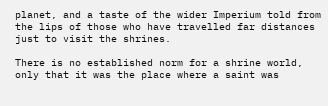planet, and a taste of the wider Imperium told from the lips of those who have travelled far distances just to visit the shrines.

There is no established norm for a shrine world, only that it was the place where a saint was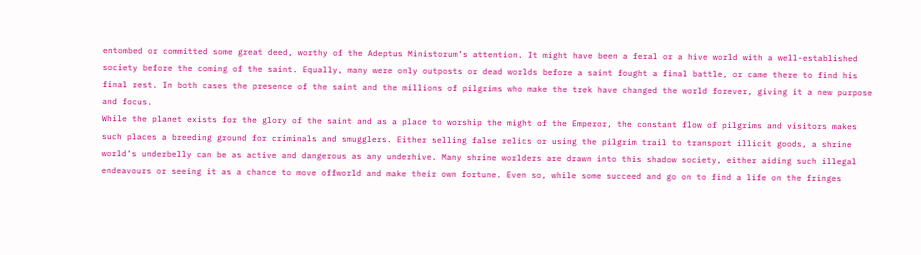entombed or committed some great deed, worthy of the Adeptus Ministorum’s attention. It might have been a feral or a hive world with a well-established society before the coming of the saint. Equally, many were only outposts or dead worlds before a saint fought a final battle, or came there to find his final rest. In both cases the presence of the saint and the millions of pilgrims who make the trek have changed the world forever, giving it a new purpose and focus.
While the planet exists for the glory of the saint and as a place to worship the might of the Emperor, the constant flow of pilgrims and visitors makes such places a breeding ground for criminals and smugglers. Either selling false relics or using the pilgrim trail to transport illicit goods, a shrine world’s underbelly can be as active and dangerous as any underhive. Many shrine worlders are drawn into this shadow society, either aiding such illegal endeavours or seeing it as a chance to move offworld and make their own fortune. Even so, while some succeed and go on to find a life on the fringes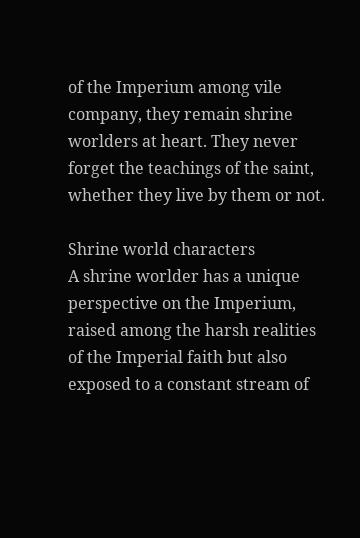of the Imperium among vile company, they remain shrine worlders at heart. They never forget the teachings of the saint, whether they live by them or not.

Shrine world characters
A shrine worlder has a unique perspective on the Imperium, raised among the harsh realities of the Imperial faith but also exposed to a constant stream of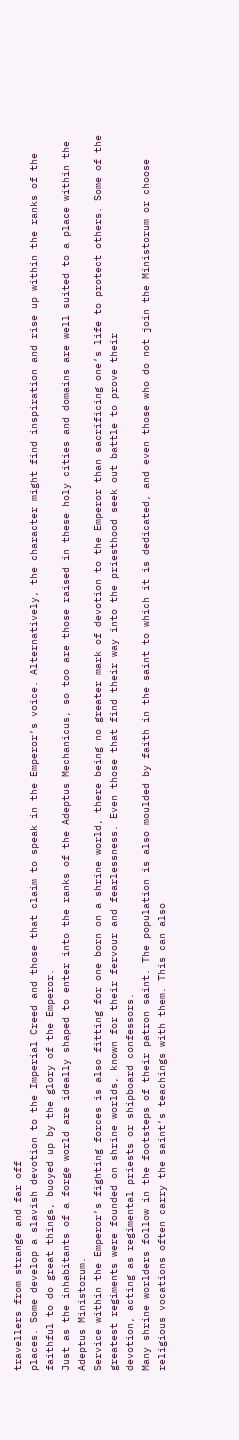travellers from strange and far off
places. Some develop a slavish devotion to the Imperial Creed and those that claim to speak in the Emperor’s voice. Alternatively, the character might find inspiration and rise up within the ranks of the faithful to do great things, buoyed up by the glory of the Emperor.
Just as the inhabitants of a forge world are ideally shaped to enter into the ranks of the Adeptus Mechanicus, so too are those raised in these holy cities and domains are well suited to a place within the Adeptus Ministorum.
Service within the Emperor’s fighting forces is also fitting for one born on a shrine world, there being no greater mark of devotion to the Emperor than sacrificing one’s life to protect others. Some of the greatest regiments were founded on shrine worlds, known for their fervour and fearlessness. Even those that find their way into the priesthood seek out battle to prove their
devotion, acting as regimental priests or shipboard confessors.
Many shrine worlders follow in the footsteps of their patron saint. The population is also moulded by faith in the saint to which it is dedicated, and even those who do not join the Ministorum or choose religious vocations often carry the saint’s teachings with them. This can also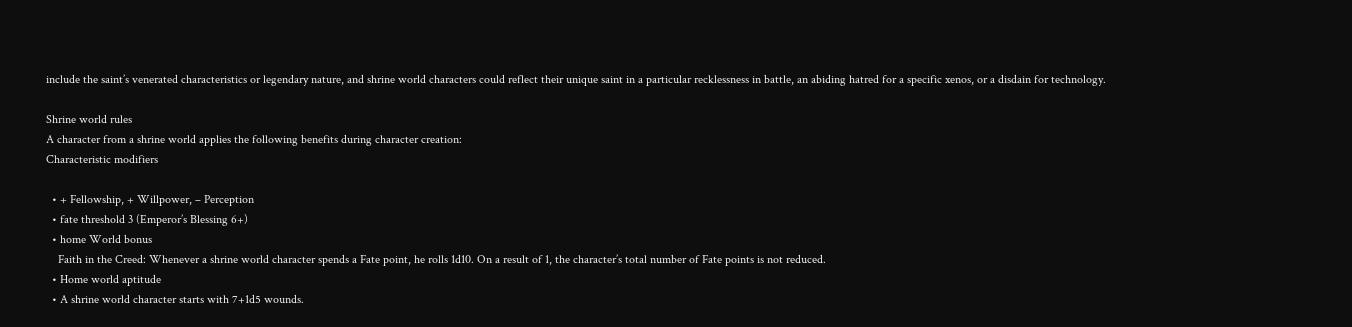include the saint’s venerated characteristics or legendary nature, and shrine world characters could reflect their unique saint in a particular recklessness in battle, an abiding hatred for a specific xenos, or a disdain for technology.

Shrine world rules
A character from a shrine world applies the following benefits during character creation:
Characteristic modifiers

  • + Fellowship, + Willpower, – Perception
  • fate threshold 3 (Emperor’s Blessing 6+)
  • home World bonus
    Faith in the Creed: Whenever a shrine world character spends a Fate point, he rolls 1d10. On a result of 1, the character’s total number of Fate points is not reduced.
  • Home world aptitude
  • A shrine world character starts with 7+1d5 wounds.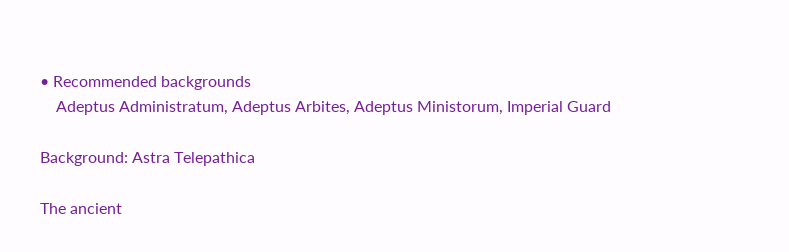• Recommended backgrounds
    Adeptus Administratum, Adeptus Arbites, Adeptus Ministorum, Imperial Guard

Background: Astra Telepathica

The ancient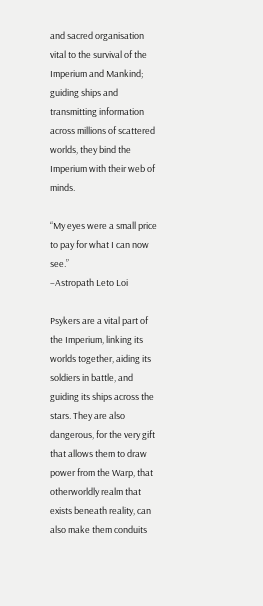and sacred organisation vital to the survival of the Imperium and Mankind; guiding ships and transmitting information across millions of scattered worlds, they bind the Imperium with their web of minds.

“My eyes were a small price to pay for what I can now see.”
–Astropath Leto Loi

Psykers are a vital part of the Imperium, linking its worlds together, aiding its soldiers in battle, and guiding its ships across the stars. They are also dangerous, for the very gift that allows them to draw power from the Warp, that otherworldly realm that exists beneath reality, can also make them conduits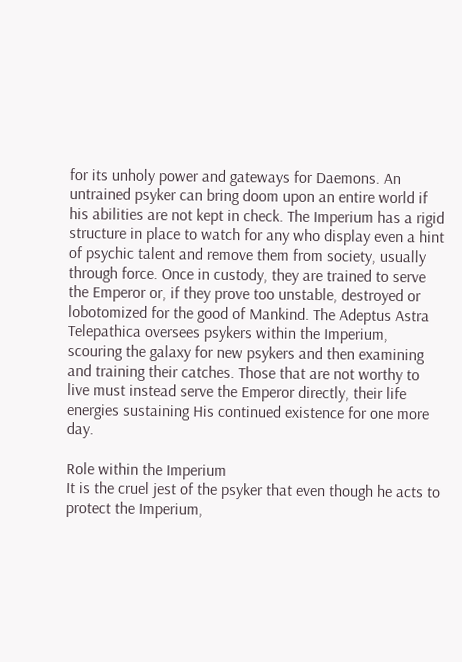for its unholy power and gateways for Daemons. An untrained psyker can bring doom upon an entire world if his abilities are not kept in check. The Imperium has a rigid structure in place to watch for any who display even a hint of psychic talent and remove them from society, usually through force. Once in custody, they are trained to serve the Emperor or, if they prove too unstable, destroyed or lobotomized for the good of Mankind. The Adeptus Astra Telepathica oversees psykers within the Imperium, scouring the galaxy for new psykers and then examining and training their catches. Those that are not worthy to live must instead serve the Emperor directly, their life energies sustaining His continued existence for one more day.

Role within the Imperium
It is the cruel jest of the psyker that even though he acts to protect the Imperium,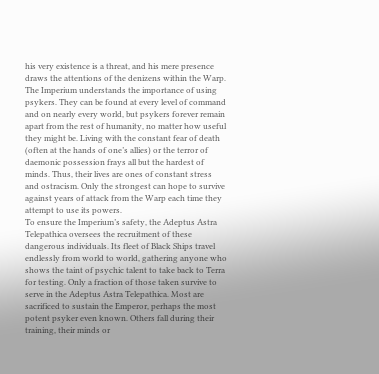his very existence is a threat, and his mere presence draws the attentions of the denizens within the Warp. The Imperium understands the importance of using psykers. They can be found at every level of command and on nearly every world, but psykers forever remain apart from the rest of humanity, no matter how useful they might be. Living with the constant fear of death (often at the hands of one’s allies) or the terror of daemonic possession frays all but the hardest of minds. Thus, their lives are ones of constant stress and ostracism. Only the strongest can hope to survive against years of attack from the Warp each time they attempt to use its powers.
To ensure the Imperium’s safety, the Adeptus Astra Telepathica oversees the recruitment of these dangerous individuals. Its fleet of Black Ships travel endlessly from world to world, gathering anyone who shows the taint of psychic talent to take back to Terra for testing. Only a fraction of those taken survive to serve in the Adeptus Astra Telepathica. Most are sacrificed to sustain the Emperor, perhaps the most potent psyker even known. Others fall during their training, their minds or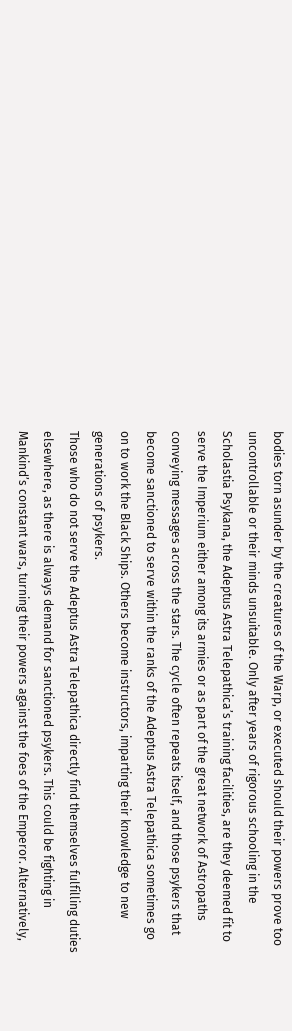bodies torn asunder by the creatures of the Warp, or executed should their powers prove too uncontrollable or their minds unsuitable. Only after years of rigorous schooling in the Scholastia Psykana, the Adeptus Astra Telepathica’s training facilities, are they deemed fit to serve the Imperium either among its armies or as part of the great network of Astropaths conveying messages across the stars. The cycle often repeats itself, and those psykers that become sanctioned to serve within the ranks of the Adeptus Astra Telepathica sometimes go on to work the Black Ships. Others become instructors, imparting their knowledge to new generations of psykers.
Those who do not serve the Adeptus Astra Telepathica directly find themselves fulfilling duties elsewhere, as there is always demand for sanctioned psykers. This could be fighting in Mankind’s constant wars, turning their powers against the foes of the Emperor. Alternatively,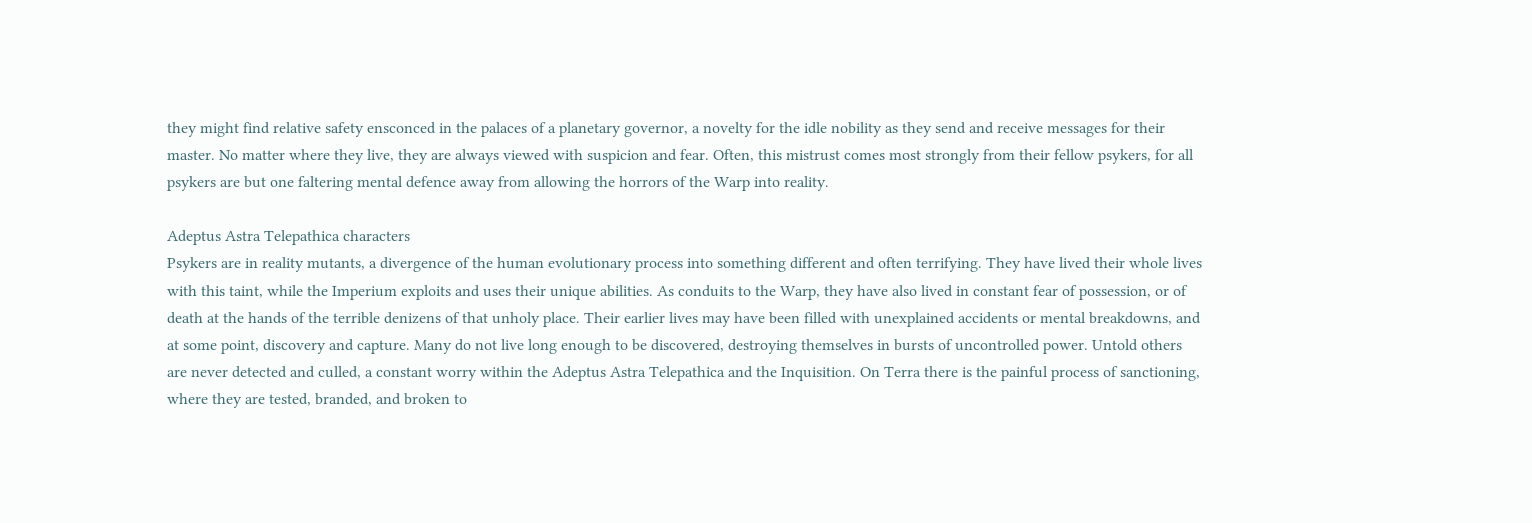they might find relative safety ensconced in the palaces of a planetary governor, a novelty for the idle nobility as they send and receive messages for their master. No matter where they live, they are always viewed with suspicion and fear. Often, this mistrust comes most strongly from their fellow psykers, for all psykers are but one faltering mental defence away from allowing the horrors of the Warp into reality.

Adeptus Astra Telepathica characters
Psykers are in reality mutants, a divergence of the human evolutionary process into something different and often terrifying. They have lived their whole lives with this taint, while the Imperium exploits and uses their unique abilities. As conduits to the Warp, they have also lived in constant fear of possession, or of death at the hands of the terrible denizens of that unholy place. Their earlier lives may have been filled with unexplained accidents or mental breakdowns, and at some point, discovery and capture. Many do not live long enough to be discovered, destroying themselves in bursts of uncontrolled power. Untold others are never detected and culled, a constant worry within the Adeptus Astra Telepathica and the Inquisition. On Terra there is the painful process of sanctioning, where they are tested, branded, and broken to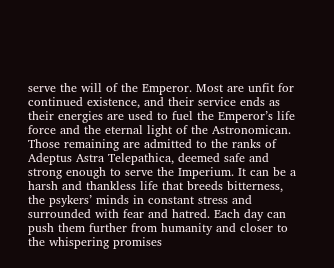serve the will of the Emperor. Most are unfit for continued existence, and their service ends as their energies are used to fuel the Emperor’s life force and the eternal light of the Astronomican. Those remaining are admitted to the ranks of Adeptus Astra Telepathica, deemed safe and strong enough to serve the Imperium. It can be a harsh and thankless life that breeds bitterness, the psykers’ minds in constant stress and surrounded with fear and hatred. Each day can push them further from humanity and closer to the whispering promises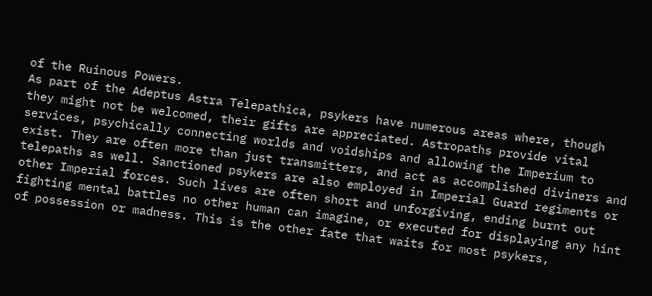of the Ruinous Powers.
As part of the Adeptus Astra Telepathica, psykers have numerous areas where, though they might not be welcomed, their gifts are appreciated. Astropaths provide vital services, psychically connecting worlds and voidships and allowing the Imperium to exist. They are often more than just transmitters, and act as accomplished diviners and telepaths as well. Sanctioned psykers are also employed in Imperial Guard regiments or other Imperial forces. Such lives are often short and unforgiving, ending burnt out fighting mental battles no other human can imagine, or executed for displaying any hint of possession or madness. This is the other fate that waits for most psykers,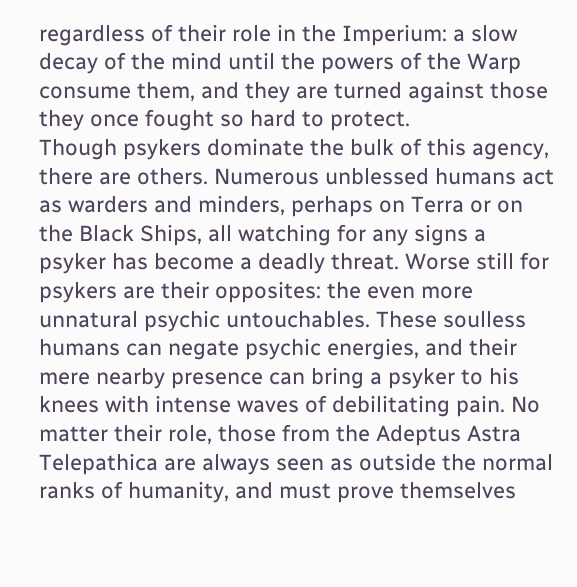regardless of their role in the Imperium: a slow decay of the mind until the powers of the Warp consume them, and they are turned against those they once fought so hard to protect.
Though psykers dominate the bulk of this agency, there are others. Numerous unblessed humans act as warders and minders, perhaps on Terra or on the Black Ships, all watching for any signs a psyker has become a deadly threat. Worse still for psykers are their opposites: the even more unnatural psychic untouchables. These soulless humans can negate psychic energies, and their mere nearby presence can bring a psyker to his knees with intense waves of debilitating pain. No matter their role, those from the Adeptus Astra Telepathica are always seen as outside the normal ranks of humanity, and must prove themselves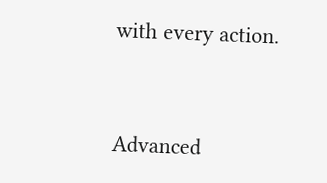with every action.



Advanced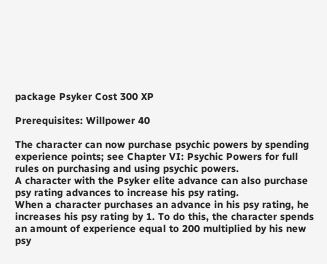package Psyker Cost 300 XP

Prerequisites: Willpower 40

The character can now purchase psychic powers by spending experience points; see Chapter VI: Psychic Powers for full rules on purchasing and using psychic powers.
A character with the Psyker elite advance can also purchase psy rating advances to increase his psy rating.
When a character purchases an advance in his psy rating, he increases his psy rating by 1. To do this, the character spends an amount of experience equal to 200 multiplied by his new psy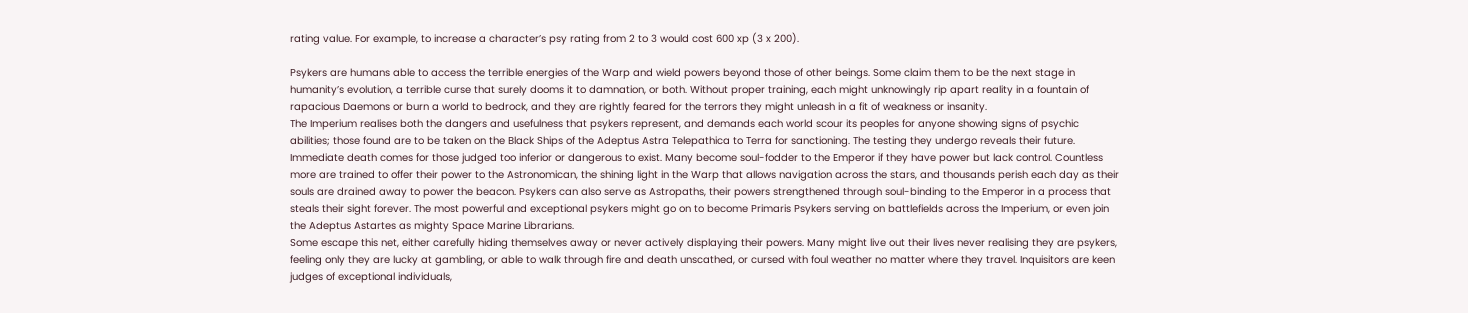rating value. For example, to increase a character’s psy rating from 2 to 3 would cost 600 xp (3 x 200).

Psykers are humans able to access the terrible energies of the Warp and wield powers beyond those of other beings. Some claim them to be the next stage in humanity’s evolution, a terrible curse that surely dooms it to damnation, or both. Without proper training, each might unknowingly rip apart reality in a fountain of rapacious Daemons or burn a world to bedrock, and they are rightly feared for the terrors they might unleash in a fit of weakness or insanity.
The Imperium realises both the dangers and usefulness that psykers represent, and demands each world scour its peoples for anyone showing signs of psychic abilities; those found are to be taken on the Black Ships of the Adeptus Astra Telepathica to Terra for sanctioning. The testing they undergo reveals their future.
Immediate death comes for those judged too inferior or dangerous to exist. Many become soul-fodder to the Emperor if they have power but lack control. Countless more are trained to offer their power to the Astronomican, the shining light in the Warp that allows navigation across the stars, and thousands perish each day as their souls are drained away to power the beacon. Psykers can also serve as Astropaths, their powers strengthened through soul-binding to the Emperor in a process that steals their sight forever. The most powerful and exceptional psykers might go on to become Primaris Psykers serving on battlefields across the Imperium, or even join the Adeptus Astartes as mighty Space Marine Librarians.
Some escape this net, either carefully hiding themselves away or never actively displaying their powers. Many might live out their lives never realising they are psykers, feeling only they are lucky at gambling, or able to walk through fire and death unscathed, or cursed with foul weather no matter where they travel. Inquisitors are keen judges of exceptional individuals,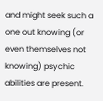and might seek such a one out knowing (or even themselves not knowing) psychic abilities are present.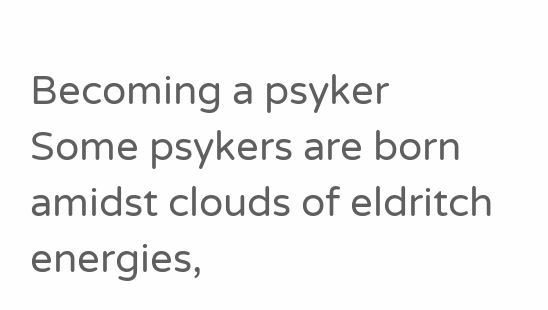Becoming a psyker
Some psykers are born amidst clouds of eldritch energies,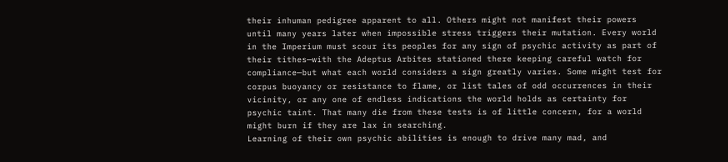their inhuman pedigree apparent to all. Others might not manifest their powers until many years later when impossible stress triggers their mutation. Every world in the Imperium must scour its peoples for any sign of psychic activity as part of their tithes—with the Adeptus Arbites stationed there keeping careful watch for compliance—but what each world considers a sign greatly varies. Some might test for corpus buoyancy or resistance to flame, or list tales of odd occurrences in their vicinity, or any one of endless indications the world holds as certainty for psychic taint. That many die from these tests is of little concern, for a world might burn if they are lax in searching.
Learning of their own psychic abilities is enough to drive many mad, and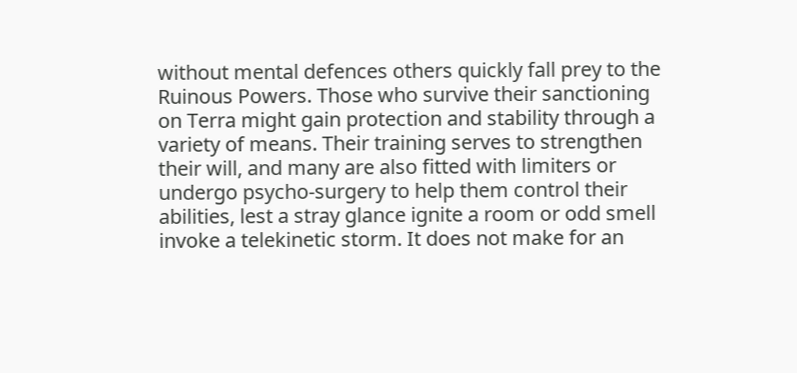without mental defences others quickly fall prey to the Ruinous Powers. Those who survive their sanctioning on Terra might gain protection and stability through a variety of means. Their training serves to strengthen their will, and many are also fitted with limiters or undergo psycho-surgery to help them control their abilities, lest a stray glance ignite a room or odd smell invoke a telekinetic storm. It does not make for an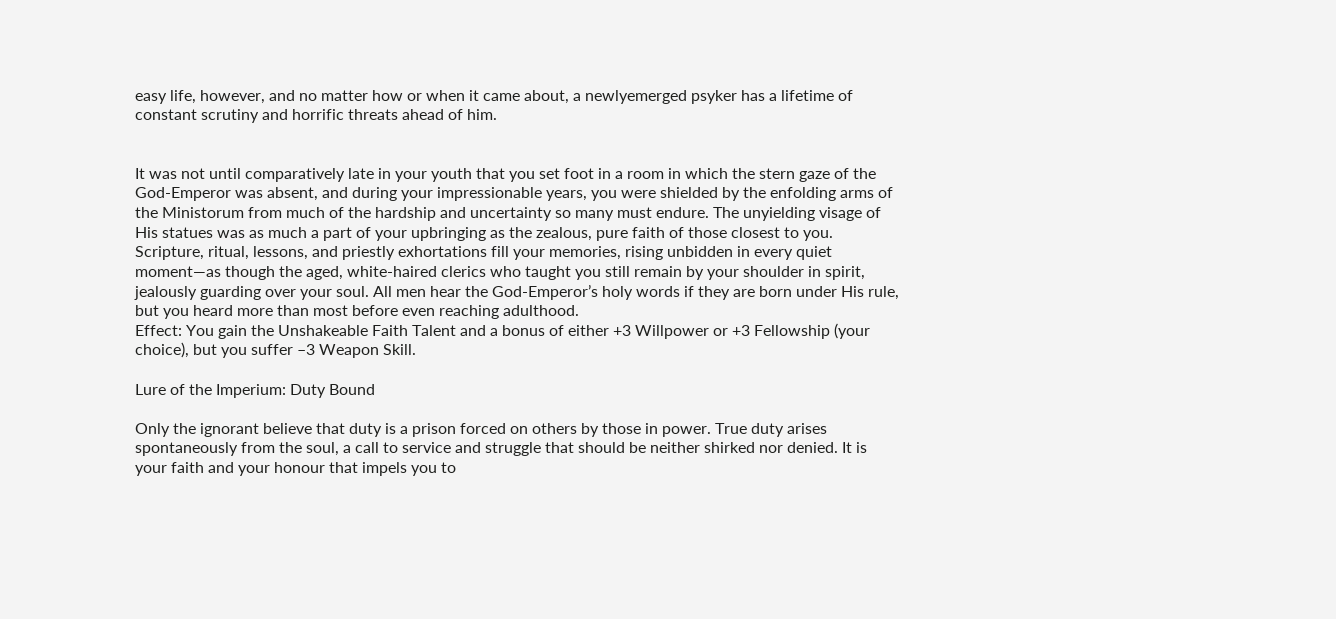easy life, however, and no matter how or when it came about, a newlyemerged psyker has a lifetime of constant scrutiny and horrific threats ahead of him.


It was not until comparatively late in your youth that you set foot in a room in which the stern gaze of the God-Emperor was absent, and during your impressionable years, you were shielded by the enfolding arms of the Ministorum from much of the hardship and uncertainty so many must endure. The unyielding visage of His statues was as much a part of your upbringing as the zealous, pure faith of those closest to you. Scripture, ritual, lessons, and priestly exhortations fill your memories, rising unbidden in every quiet moment—as though the aged, white-haired clerics who taught you still remain by your shoulder in spirit, jealously guarding over your soul. All men hear the God-Emperor’s holy words if they are born under His rule, but you heard more than most before even reaching adulthood.
Effect: You gain the Unshakeable Faith Talent and a bonus of either +3 Willpower or +3 Fellowship (your choice), but you suffer –3 Weapon Skill.

Lure of the Imperium: Duty Bound

Only the ignorant believe that duty is a prison forced on others by those in power. True duty arises spontaneously from the soul, a call to service and struggle that should be neither shirked nor denied. It is your faith and your honour that impels you to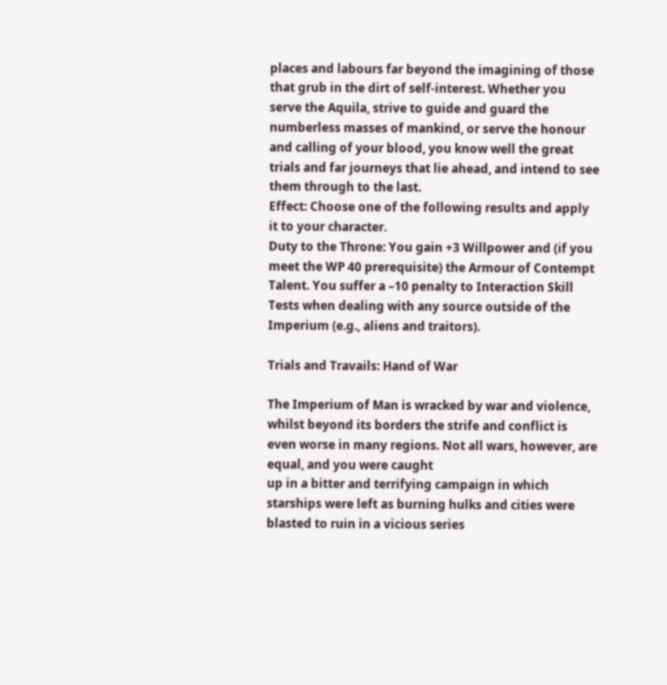places and labours far beyond the imagining of those that grub in the dirt of self-interest. Whether you serve the Aquila, strive to guide and guard the numberless masses of mankind, or serve the honour and calling of your blood, you know well the great trials and far journeys that lie ahead, and intend to see them through to the last.
Effect: Choose one of the following results and apply it to your character.
Duty to the Throne: You gain +3 Willpower and (if you meet the WP 40 prerequisite) the Armour of Contempt Talent. You suffer a –10 penalty to Interaction Skill Tests when dealing with any source outside of the Imperium (e.g., aliens and traitors).

Trials and Travails: Hand of War

The Imperium of Man is wracked by war and violence, whilst beyond its borders the strife and conflict is even worse in many regions. Not all wars, however, are equal, and you were caught
up in a bitter and terrifying campaign in which starships were left as burning hulks and cities were blasted to ruin in a vicious series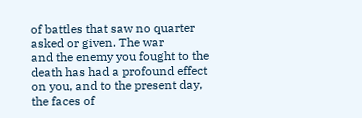of battles that saw no quarter asked or given. The war
and the enemy you fought to the death has had a profound effect on you, and to the present day, the faces of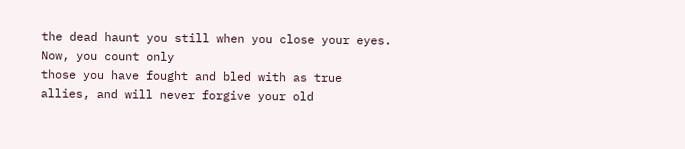the dead haunt you still when you close your eyes. Now, you count only
those you have fought and bled with as true allies, and will never forgive your old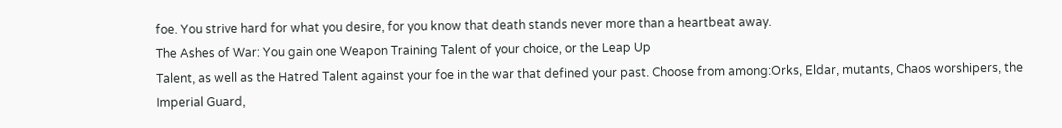foe. You strive hard for what you desire, for you know that death stands never more than a heartbeat away.
The Ashes of War: You gain one Weapon Training Talent of your choice, or the Leap Up
Talent, as well as the Hatred Talent against your foe in the war that defined your past. Choose from among:Orks, Eldar, mutants, Chaos worshipers, the Imperial Guard,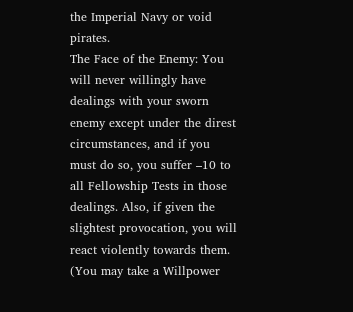the Imperial Navy or void pirates.
The Face of the Enemy: You will never willingly have dealings with your sworn enemy except under the direst circumstances, and if you must do so, you suffer –10 to all Fellowship Tests in those dealings. Also, if given the slightest provocation, you will react violently towards them. (You may take a Willpower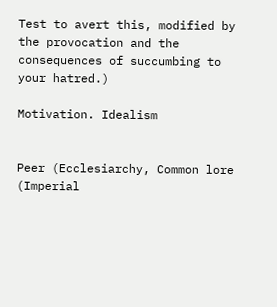Test to avert this, modified by the provocation and the consequences of succumbing to your hatred.)

Motivation. Idealism


Peer (Ecclesiarchy, Common lore (Imperial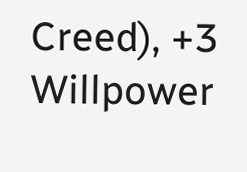Creed), +3 Willpower